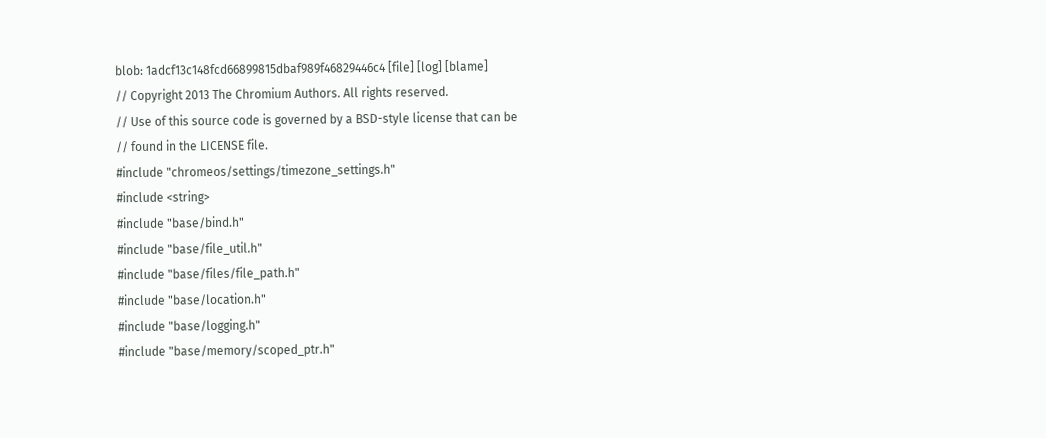blob: 1adcf13c148fcd66899815dbaf989f46829446c4 [file] [log] [blame]
// Copyright 2013 The Chromium Authors. All rights reserved.
// Use of this source code is governed by a BSD-style license that can be
// found in the LICENSE file.
#include "chromeos/settings/timezone_settings.h"
#include <string>
#include "base/bind.h"
#include "base/file_util.h"
#include "base/files/file_path.h"
#include "base/location.h"
#include "base/logging.h"
#include "base/memory/scoped_ptr.h"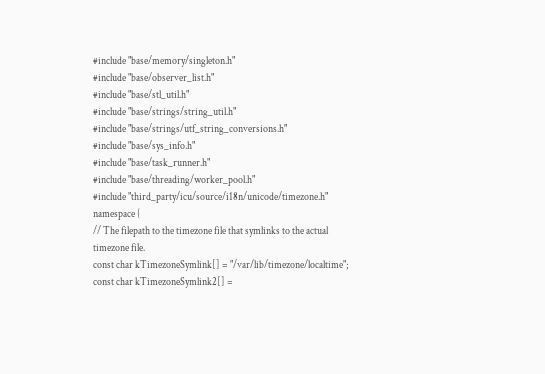#include "base/memory/singleton.h"
#include "base/observer_list.h"
#include "base/stl_util.h"
#include "base/strings/string_util.h"
#include "base/strings/utf_string_conversions.h"
#include "base/sys_info.h"
#include "base/task_runner.h"
#include "base/threading/worker_pool.h"
#include "third_party/icu/source/i18n/unicode/timezone.h"
namespace {
// The filepath to the timezone file that symlinks to the actual timezone file.
const char kTimezoneSymlink[] = "/var/lib/timezone/localtime";
const char kTimezoneSymlink2[] =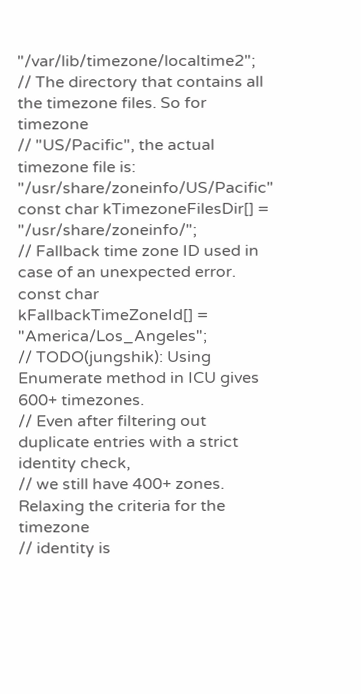"/var/lib/timezone/localtime2";
// The directory that contains all the timezone files. So for timezone
// "US/Pacific", the actual timezone file is: "/usr/share/zoneinfo/US/Pacific"
const char kTimezoneFilesDir[] = "/usr/share/zoneinfo/";
// Fallback time zone ID used in case of an unexpected error.
const char kFallbackTimeZoneId[] = "America/Los_Angeles";
// TODO(jungshik): Using Enumerate method in ICU gives 600+ timezones.
// Even after filtering out duplicate entries with a strict identity check,
// we still have 400+ zones. Relaxing the criteria for the timezone
// identity is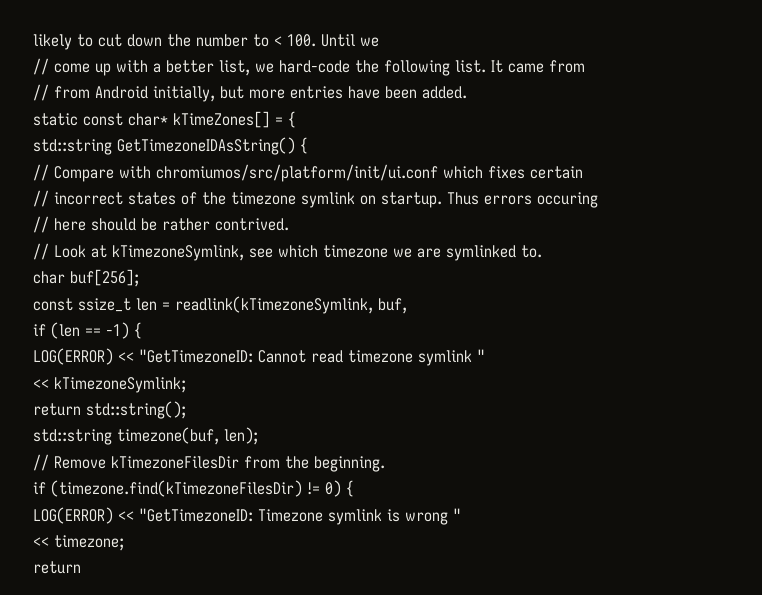likely to cut down the number to < 100. Until we
// come up with a better list, we hard-code the following list. It came from
// from Android initially, but more entries have been added.
static const char* kTimeZones[] = {
std::string GetTimezoneIDAsString() {
// Compare with chromiumos/src/platform/init/ui.conf which fixes certain
// incorrect states of the timezone symlink on startup. Thus errors occuring
// here should be rather contrived.
// Look at kTimezoneSymlink, see which timezone we are symlinked to.
char buf[256];
const ssize_t len = readlink(kTimezoneSymlink, buf,
if (len == -1) {
LOG(ERROR) << "GetTimezoneID: Cannot read timezone symlink "
<< kTimezoneSymlink;
return std::string();
std::string timezone(buf, len);
// Remove kTimezoneFilesDir from the beginning.
if (timezone.find(kTimezoneFilesDir) != 0) {
LOG(ERROR) << "GetTimezoneID: Timezone symlink is wrong "
<< timezone;
return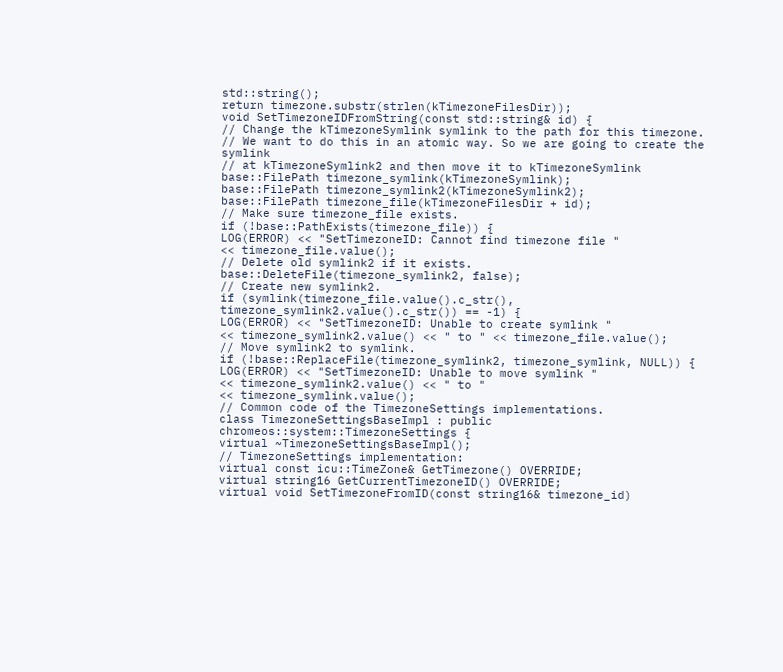std::string();
return timezone.substr(strlen(kTimezoneFilesDir));
void SetTimezoneIDFromString(const std::string& id) {
// Change the kTimezoneSymlink symlink to the path for this timezone.
// We want to do this in an atomic way. So we are going to create the symlink
// at kTimezoneSymlink2 and then move it to kTimezoneSymlink
base::FilePath timezone_symlink(kTimezoneSymlink);
base::FilePath timezone_symlink2(kTimezoneSymlink2);
base::FilePath timezone_file(kTimezoneFilesDir + id);
// Make sure timezone_file exists.
if (!base::PathExists(timezone_file)) {
LOG(ERROR) << "SetTimezoneID: Cannot find timezone file "
<< timezone_file.value();
// Delete old symlink2 if it exists.
base::DeleteFile(timezone_symlink2, false);
// Create new symlink2.
if (symlink(timezone_file.value().c_str(),
timezone_symlink2.value().c_str()) == -1) {
LOG(ERROR) << "SetTimezoneID: Unable to create symlink "
<< timezone_symlink2.value() << " to " << timezone_file.value();
// Move symlink2 to symlink.
if (!base::ReplaceFile(timezone_symlink2, timezone_symlink, NULL)) {
LOG(ERROR) << "SetTimezoneID: Unable to move symlink "
<< timezone_symlink2.value() << " to "
<< timezone_symlink.value();
// Common code of the TimezoneSettings implementations.
class TimezoneSettingsBaseImpl : public chromeos::system::TimezoneSettings {
virtual ~TimezoneSettingsBaseImpl();
// TimezoneSettings implementation:
virtual const icu::TimeZone& GetTimezone() OVERRIDE;
virtual string16 GetCurrentTimezoneID() OVERRIDE;
virtual void SetTimezoneFromID(const string16& timezone_id)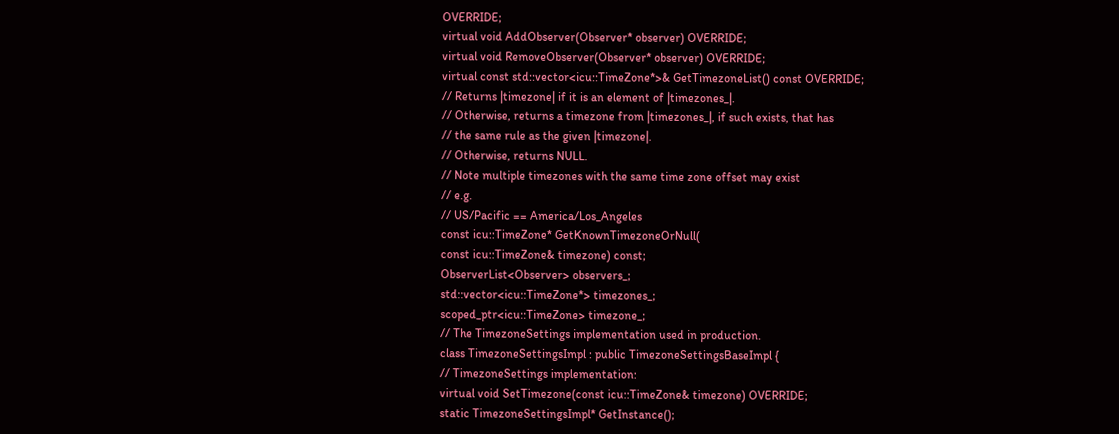OVERRIDE;
virtual void AddObserver(Observer* observer) OVERRIDE;
virtual void RemoveObserver(Observer* observer) OVERRIDE;
virtual const std::vector<icu::TimeZone*>& GetTimezoneList() const OVERRIDE;
// Returns |timezone| if it is an element of |timezones_|.
// Otherwise, returns a timezone from |timezones_|, if such exists, that has
// the same rule as the given |timezone|.
// Otherwise, returns NULL.
// Note multiple timezones with the same time zone offset may exist
// e.g.
// US/Pacific == America/Los_Angeles
const icu::TimeZone* GetKnownTimezoneOrNull(
const icu::TimeZone& timezone) const;
ObserverList<Observer> observers_;
std::vector<icu::TimeZone*> timezones_;
scoped_ptr<icu::TimeZone> timezone_;
// The TimezoneSettings implementation used in production.
class TimezoneSettingsImpl : public TimezoneSettingsBaseImpl {
// TimezoneSettings implementation:
virtual void SetTimezone(const icu::TimeZone& timezone) OVERRIDE;
static TimezoneSettingsImpl* GetInstance();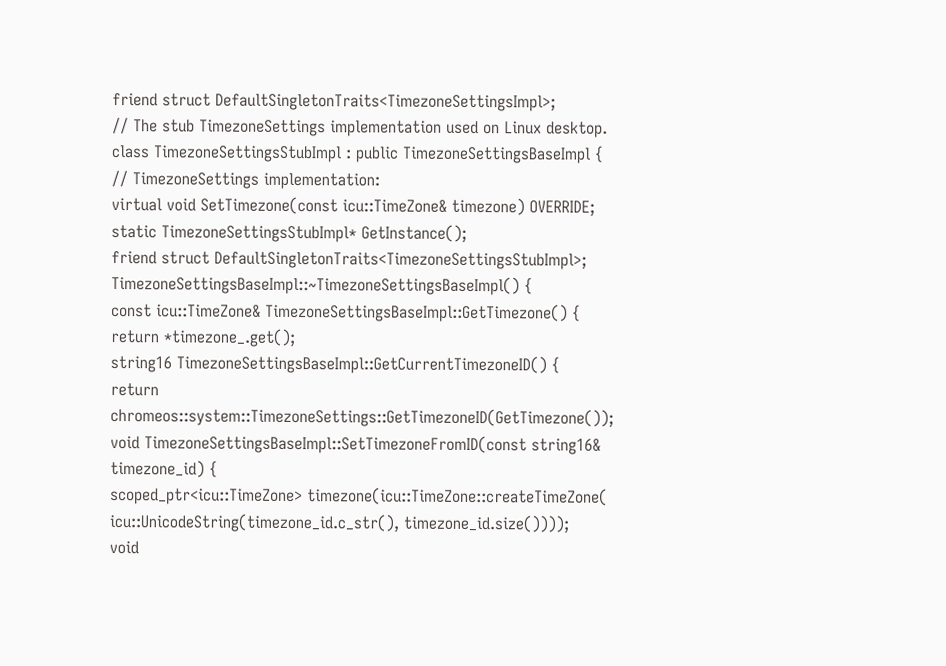friend struct DefaultSingletonTraits<TimezoneSettingsImpl>;
// The stub TimezoneSettings implementation used on Linux desktop.
class TimezoneSettingsStubImpl : public TimezoneSettingsBaseImpl {
// TimezoneSettings implementation:
virtual void SetTimezone(const icu::TimeZone& timezone) OVERRIDE;
static TimezoneSettingsStubImpl* GetInstance();
friend struct DefaultSingletonTraits<TimezoneSettingsStubImpl>;
TimezoneSettingsBaseImpl::~TimezoneSettingsBaseImpl() {
const icu::TimeZone& TimezoneSettingsBaseImpl::GetTimezone() {
return *timezone_.get();
string16 TimezoneSettingsBaseImpl::GetCurrentTimezoneID() {
return chromeos::system::TimezoneSettings::GetTimezoneID(GetTimezone());
void TimezoneSettingsBaseImpl::SetTimezoneFromID(const string16& timezone_id) {
scoped_ptr<icu::TimeZone> timezone(icu::TimeZone::createTimeZone(
icu::UnicodeString(timezone_id.c_str(), timezone_id.size())));
void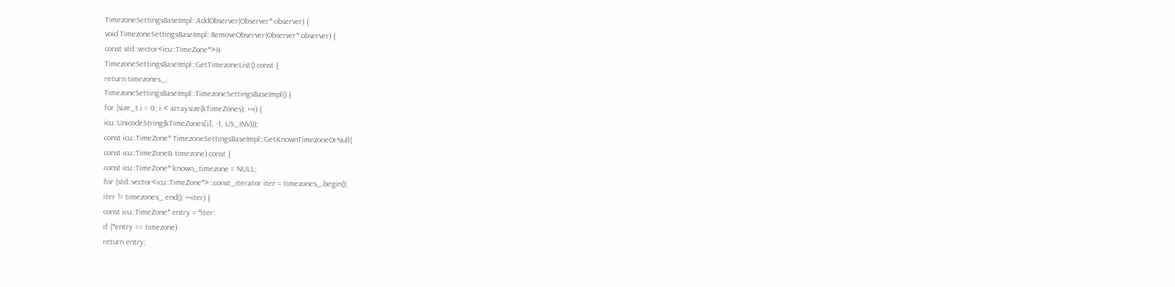TimezoneSettingsBaseImpl::AddObserver(Observer* observer) {
void TimezoneSettingsBaseImpl::RemoveObserver(Observer* observer) {
const std::vector<icu::TimeZone*>&
TimezoneSettingsBaseImpl::GetTimezoneList() const {
return timezones_;
TimezoneSettingsBaseImpl::TimezoneSettingsBaseImpl() {
for (size_t i = 0; i < arraysize(kTimeZones); ++i) {
icu::UnicodeString(kTimeZones[i], -1, US_INV)));
const icu::TimeZone* TimezoneSettingsBaseImpl::GetKnownTimezoneOrNull(
const icu::TimeZone& timezone) const {
const icu::TimeZone* known_timezone = NULL;
for (std::vector<icu::TimeZone*>::const_iterator iter = timezones_.begin();
iter != timezones_.end(); ++iter) {
const icu::TimeZone* entry = *iter;
if (*entry == timezone)
return entry;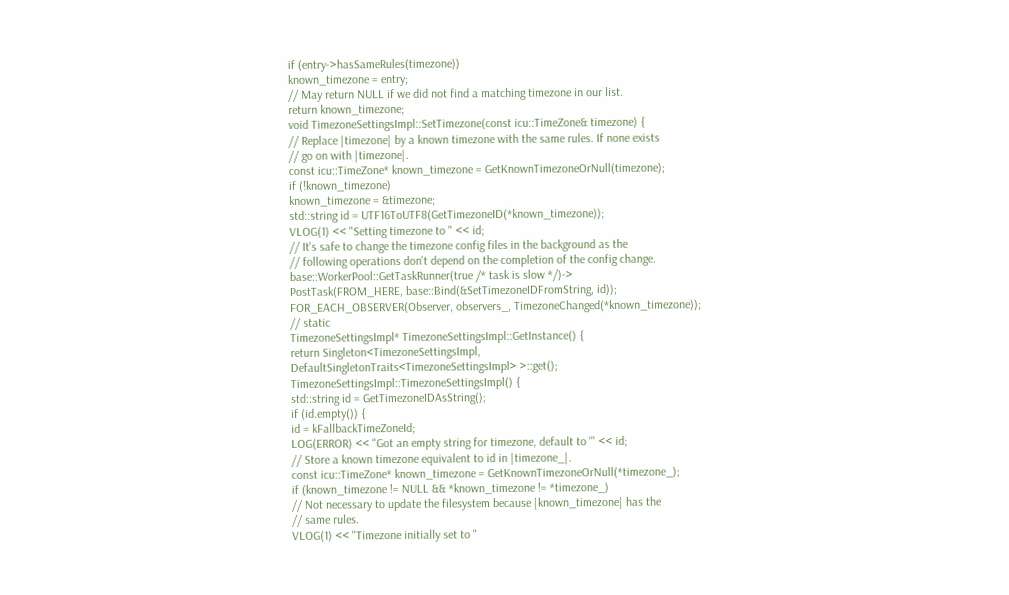if (entry->hasSameRules(timezone))
known_timezone = entry;
// May return NULL if we did not find a matching timezone in our list.
return known_timezone;
void TimezoneSettingsImpl::SetTimezone(const icu::TimeZone& timezone) {
// Replace |timezone| by a known timezone with the same rules. If none exists
// go on with |timezone|.
const icu::TimeZone* known_timezone = GetKnownTimezoneOrNull(timezone);
if (!known_timezone)
known_timezone = &timezone;
std::string id = UTF16ToUTF8(GetTimezoneID(*known_timezone));
VLOG(1) << "Setting timezone to " << id;
// It's safe to change the timezone config files in the background as the
// following operations don't depend on the completion of the config change.
base::WorkerPool::GetTaskRunner(true /* task is slow */)->
PostTask(FROM_HERE, base::Bind(&SetTimezoneIDFromString, id));
FOR_EACH_OBSERVER(Observer, observers_, TimezoneChanged(*known_timezone));
// static
TimezoneSettingsImpl* TimezoneSettingsImpl::GetInstance() {
return Singleton<TimezoneSettingsImpl,
DefaultSingletonTraits<TimezoneSettingsImpl> >::get();
TimezoneSettingsImpl::TimezoneSettingsImpl() {
std::string id = GetTimezoneIDAsString();
if (id.empty()) {
id = kFallbackTimeZoneId;
LOG(ERROR) << "Got an empty string for timezone, default to '" << id;
// Store a known timezone equivalent to id in |timezone_|.
const icu::TimeZone* known_timezone = GetKnownTimezoneOrNull(*timezone_);
if (known_timezone != NULL && *known_timezone != *timezone_)
// Not necessary to update the filesystem because |known_timezone| has the
// same rules.
VLOG(1) << "Timezone initially set to "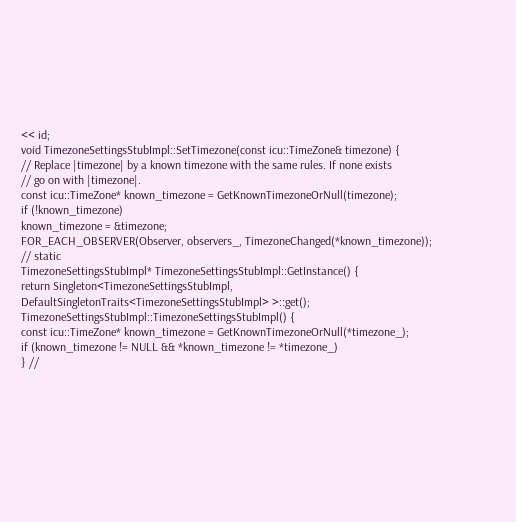<< id;
void TimezoneSettingsStubImpl::SetTimezone(const icu::TimeZone& timezone) {
// Replace |timezone| by a known timezone with the same rules. If none exists
// go on with |timezone|.
const icu::TimeZone* known_timezone = GetKnownTimezoneOrNull(timezone);
if (!known_timezone)
known_timezone = &timezone;
FOR_EACH_OBSERVER(Observer, observers_, TimezoneChanged(*known_timezone));
// static
TimezoneSettingsStubImpl* TimezoneSettingsStubImpl::GetInstance() {
return Singleton<TimezoneSettingsStubImpl,
DefaultSingletonTraits<TimezoneSettingsStubImpl> >::get();
TimezoneSettingsStubImpl::TimezoneSettingsStubImpl() {
const icu::TimeZone* known_timezone = GetKnownTimezoneOrNull(*timezone_);
if (known_timezone != NULL && *known_timezone != *timezone_)
} //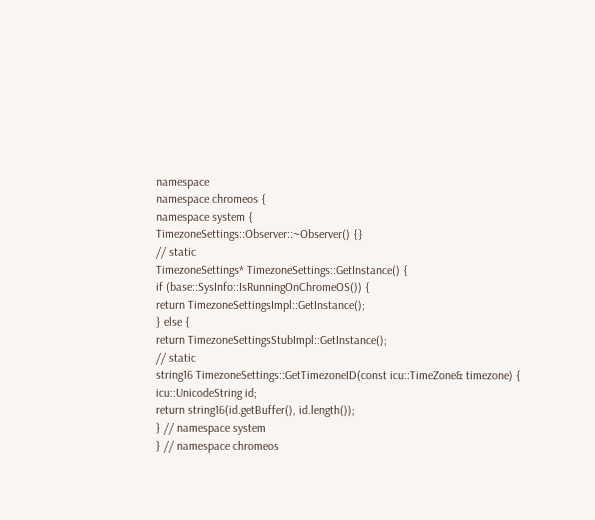namespace
namespace chromeos {
namespace system {
TimezoneSettings::Observer::~Observer() {}
// static
TimezoneSettings* TimezoneSettings::GetInstance() {
if (base::SysInfo::IsRunningOnChromeOS()) {
return TimezoneSettingsImpl::GetInstance();
} else {
return TimezoneSettingsStubImpl::GetInstance();
// static
string16 TimezoneSettings::GetTimezoneID(const icu::TimeZone& timezone) {
icu::UnicodeString id;
return string16(id.getBuffer(), id.length());
} // namespace system
} // namespace chromeos